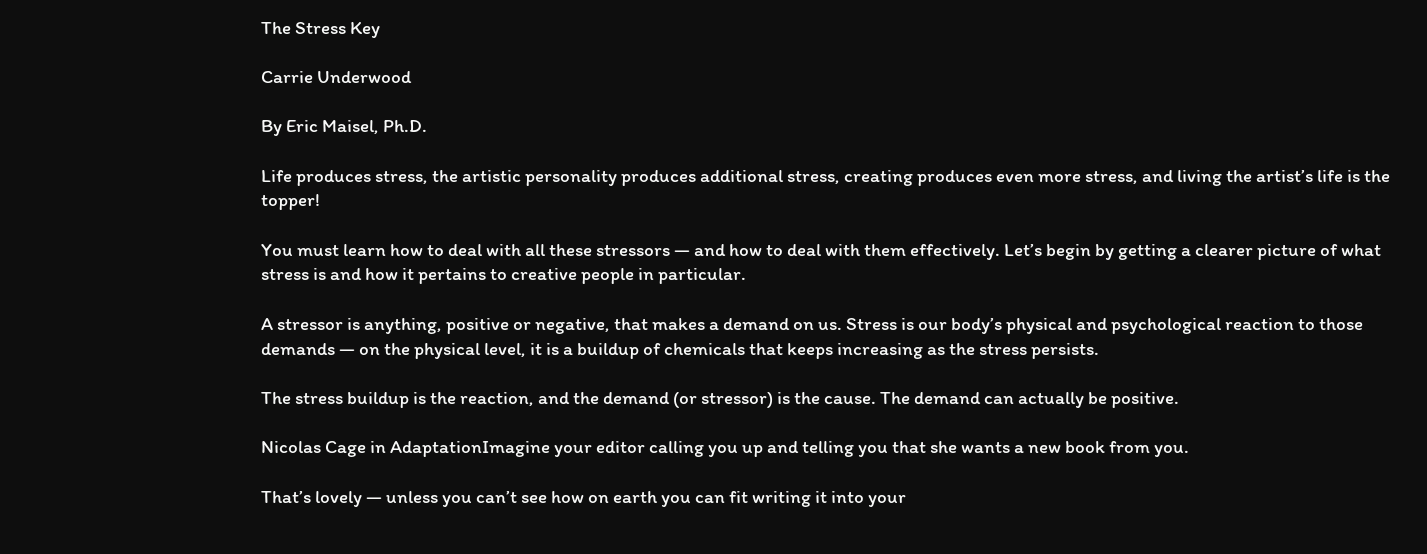The Stress Key

Carrie Underwood

By Eric Maisel, Ph.D.

Life produces stress, the artistic personality produces additional stress, creating produces even more stress, and living the artist’s life is the topper!

You must learn how to deal with all these stressors — and how to deal with them effectively. Let’s begin by getting a clearer picture of what stress is and how it pertains to creative people in particular.

A stressor is anything, positive or negative, that makes a demand on us. Stress is our body’s physical and psychological reaction to those demands — on the physical level, it is a buildup of chemicals that keeps increasing as the stress persists.

The stress buildup is the reaction, and the demand (or stressor) is the cause. The demand can actually be positive.

Nicolas Cage in AdaptationImagine your editor calling you up and telling you that she wants a new book from you.

That’s lovely — unless you can’t see how on earth you can fit writing it into your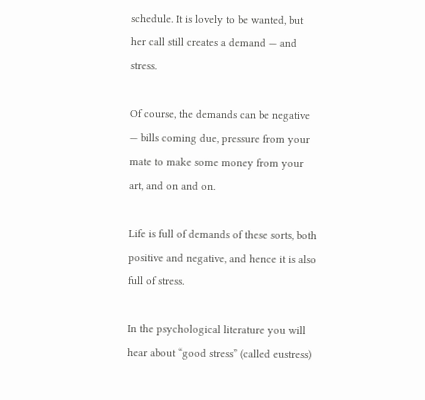schedule. It is lovely to be wanted, but her call still creates a demand — and stress.

Of course, the demands can be negative — bills coming due, pressure from your mate to make some money from your art, and on and on.

Life is full of demands of these sorts, both positive and negative, and hence it is also full of stress.

In the psychological literature you will hear about “good stress” (called eustress)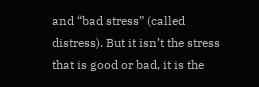and “bad stress” (called distress). But it isn’t the stress that is good or bad, it is the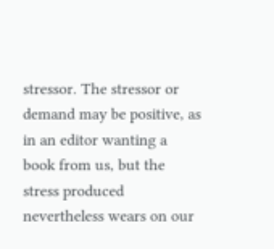stressor. The stressor or demand may be positive, as in an editor wanting a book from us, but the stress produced nevertheless wears on our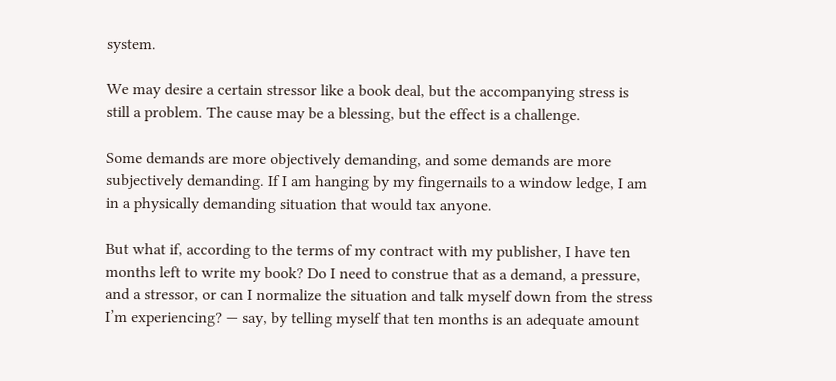system.

We may desire a certain stressor like a book deal, but the accompanying stress is still a problem. The cause may be a blessing, but the effect is a challenge.

Some demands are more objectively demanding, and some demands are more subjectively demanding. If I am hanging by my fingernails to a window ledge, I am in a physically demanding situation that would tax anyone.

But what if, according to the terms of my contract with my publisher, I have ten months left to write my book? Do I need to construe that as a demand, a pressure, and a stressor, or can I normalize the situation and talk myself down from the stress I’m experiencing? — say, by telling myself that ten months is an adequate amount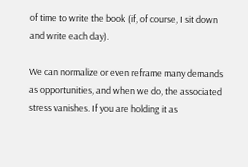of time to write the book (if, of course, I sit down and write each day).

We can normalize or even reframe many demands as opportunities, and when we do, the associated stress vanishes. If you are holding it as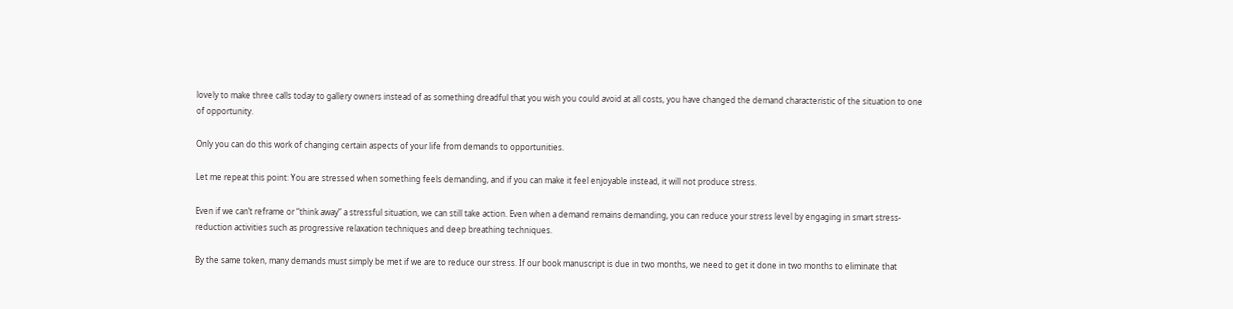lovely to make three calls today to gallery owners instead of as something dreadful that you wish you could avoid at all costs, you have changed the demand characteristic of the situation to one of opportunity.

Only you can do this work of changing certain aspects of your life from demands to opportunities.

Let me repeat this point: You are stressed when something feels demanding, and if you can make it feel enjoyable instead, it will not produce stress.

Even if we can’t reframe or “think away” a stressful situation, we can still take action. Even when a demand remains demanding, you can reduce your stress level by engaging in smart stress-reduction activities such as progressive relaxation techniques and deep breathing techniques.

By the same token, many demands must simply be met if we are to reduce our stress. If our book manuscript is due in two months, we need to get it done in two months to eliminate that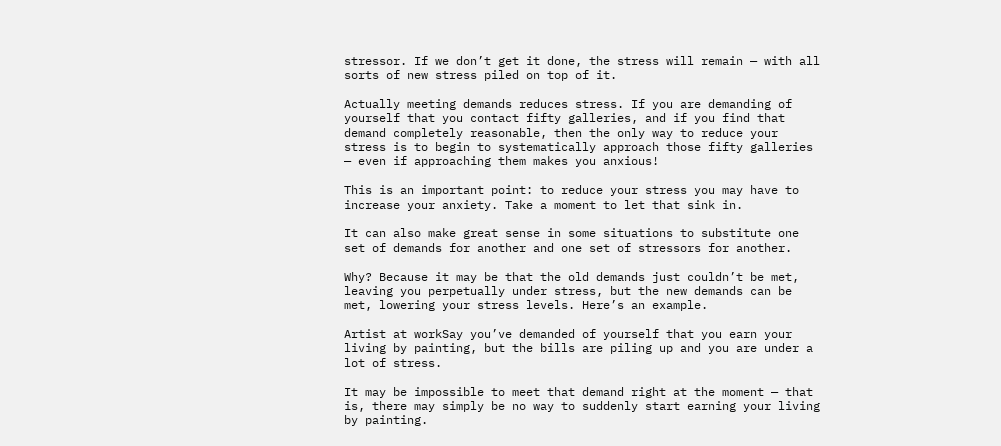stressor. If we don’t get it done, the stress will remain — with all sorts of new stress piled on top of it.

Actually meeting demands reduces stress. If you are demanding of yourself that you contact fifty galleries, and if you find that demand completely reasonable, then the only way to reduce your stress is to begin to systematically approach those fifty galleries — even if approaching them makes you anxious!

This is an important point: to reduce your stress you may have to increase your anxiety. Take a moment to let that sink in.

It can also make great sense in some situations to substitute one set of demands for another and one set of stressors for another.

Why? Because it may be that the old demands just couldn’t be met, leaving you perpetually under stress, but the new demands can be met, lowering your stress levels. Here’s an example.

Artist at workSay you’ve demanded of yourself that you earn your living by painting, but the bills are piling up and you are under a lot of stress.

It may be impossible to meet that demand right at the moment — that is, there may simply be no way to suddenly start earning your living by painting.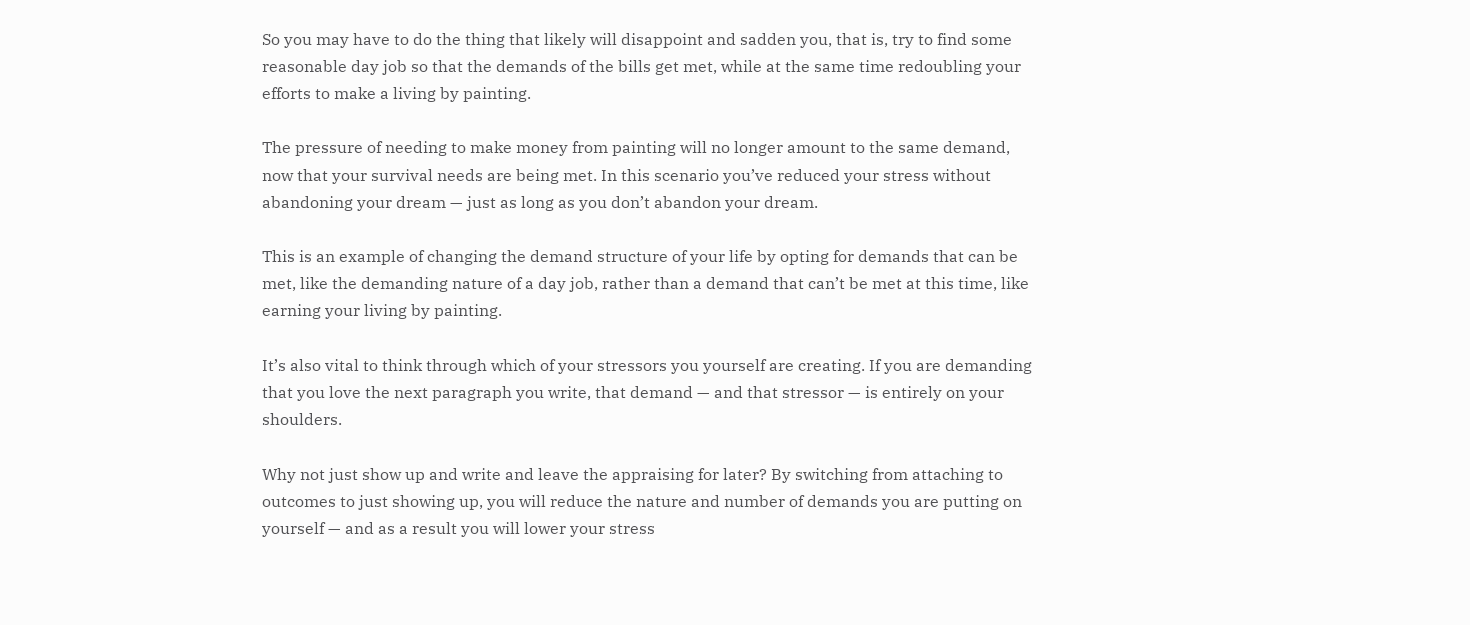So you may have to do the thing that likely will disappoint and sadden you, that is, try to find some reasonable day job so that the demands of the bills get met, while at the same time redoubling your efforts to make a living by painting.

The pressure of needing to make money from painting will no longer amount to the same demand, now that your survival needs are being met. In this scenario you’ve reduced your stress without abandoning your dream — just as long as you don’t abandon your dream.

This is an example of changing the demand structure of your life by opting for demands that can be met, like the demanding nature of a day job, rather than a demand that can’t be met at this time, like earning your living by painting.

It’s also vital to think through which of your stressors you yourself are creating. If you are demanding that you love the next paragraph you write, that demand — and that stressor — is entirely on your shoulders.

Why not just show up and write and leave the appraising for later? By switching from attaching to outcomes to just showing up, you will reduce the nature and number of demands you are putting on yourself — and as a result you will lower your stress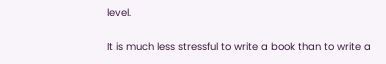level.

It is much less stressful to write a book than to write a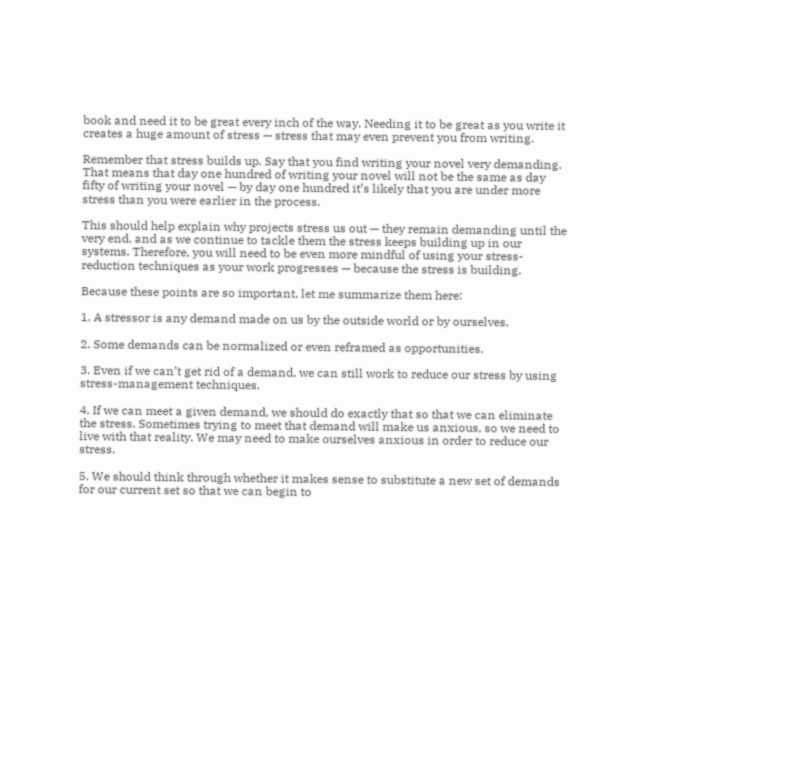book and need it to be great every inch of the way. Needing it to be great as you write it creates a huge amount of stress — stress that may even prevent you from writing.

Remember that stress builds up. Say that you find writing your novel very demanding. That means that day one hundred of writing your novel will not be the same as day fifty of writing your novel — by day one hundred it’s likely that you are under more stress than you were earlier in the process.

This should help explain why projects stress us out — they remain demanding until the very end, and as we continue to tackle them the stress keeps building up in our systems. Therefore, you will need to be even more mindful of using your stress-reduction techniques as your work progresses — because the stress is building.

Because these points are so important, let me summarize them here:

1. A stressor is any demand made on us by the outside world or by ourselves.

2. Some demands can be normalized or even reframed as opportunities.

3. Even if we can’t get rid of a demand, we can still work to reduce our stress by using stress-management techniques.

4. If we can meet a given demand, we should do exactly that so that we can eliminate the stress. Sometimes trying to meet that demand will make us anxious, so we need to live with that reality. We may need to make ourselves anxious in order to reduce our stress.

5. We should think through whether it makes sense to substitute a new set of demands for our current set so that we can begin to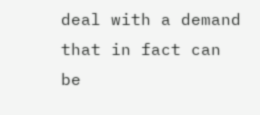deal with a demand that in fact can be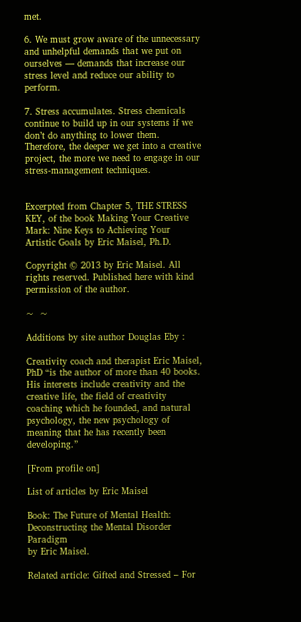met.

6. We must grow aware of the unnecessary and unhelpful demands that we put on ourselves — demands that increase our stress level and reduce our ability to perform.

7. Stress accumulates. Stress chemicals continue to build up in our systems if we don’t do anything to lower them. Therefore, the deeper we get into a creative project, the more we need to engage in our stress-management techniques.


Excerpted from Chapter 5, THE STRESS KEY, of the book Making Your Creative Mark: Nine Keys to Achieving Your Artistic Goals by Eric Maisel, Ph.D.

Copyright © 2013 by Eric Maisel. All rights reserved. Published here with kind permission of the author.

~  ~

Additions by site author Douglas Eby :

Creativity coach and therapist Eric Maisel, PhD “is the author of more than 40 books. His interests include creativity and the creative life, the field of creativity coaching which he founded, and natural psychology, the new psychology of meaning that he has recently been developing.”

[From profile on]

List of articles by Eric Maisel

Book: The Future of Mental Health: Deconstructing the Mental Disorder Paradigm
by Eric Maisel.

Related article: Gifted and Stressed – For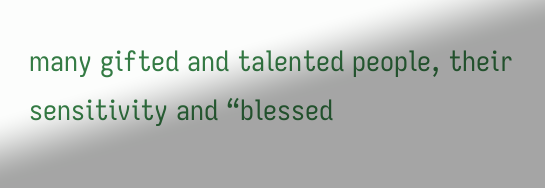many gifted and talented people, their sensitivity and “blessed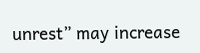unrest” may increase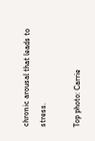chronic arousal that leads to stress.

Top photo: Carrie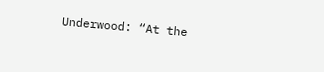Underwood: “At the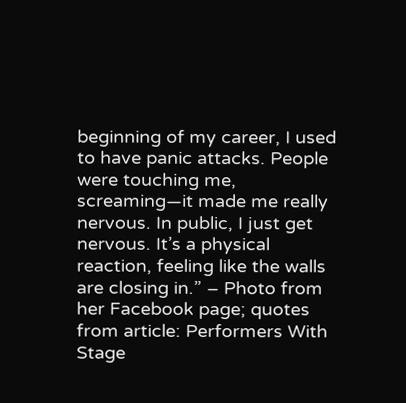beginning of my career, I used to have panic attacks. People were touching me, screaming—it made me really nervous. In public, I just get nervous. It’s a physical reaction, feeling like the walls are closing in.” – Photo from her Facebook page; quotes from article: Performers With Stage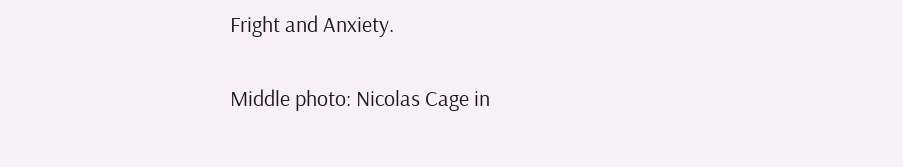Fright and Anxiety.

Middle photo: Nicolas Cage in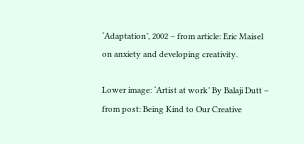‘Adaptation’, 2002 – from article: Eric Maisel on anxiety and developing creativity.

Lower image: ‘Artist at work’ By Balaji Dutt – from post: Being Kind to Our Creative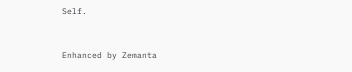Self.


Enhanced by Zemanta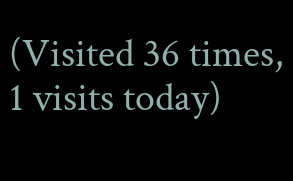(Visited 36 times, 1 visits today)